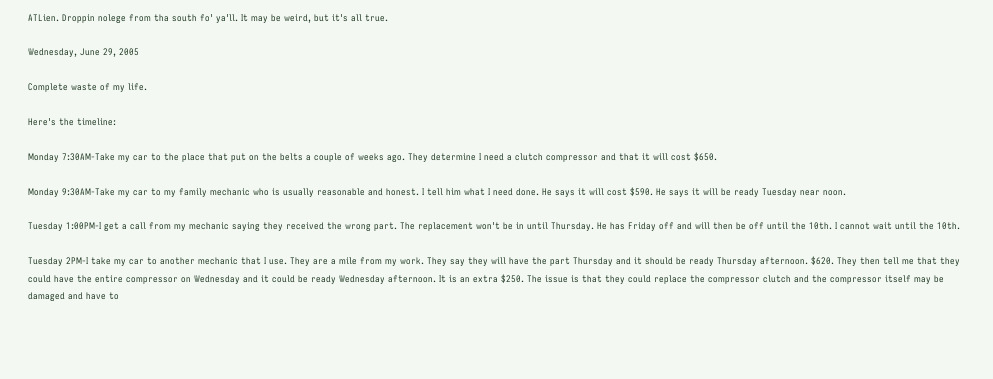ATLien. Droppin nolege from tha south fo' ya'll. It may be weird, but it's all true.

Wednesday, June 29, 2005

Complete waste of my life.

Here's the timeline:

Monday 7:30AM-Take my car to the place that put on the belts a couple of weeks ago. They determine I need a clutch compressor and that it will cost $650.

Monday 9:30AM-Take my car to my family mechanic who is usually reasonable and honest. I tell him what I need done. He says it will cost $590. He says it will be ready Tuesday near noon.

Tuesday 1:00PM-I get a call from my mechanic saying they received the wrong part. The replacement won't be in until Thursday. He has Friday off and will then be off until the 10th. I cannot wait until the 10th.

Tuesday 2PM-I take my car to another mechanic that I use. They are a mile from my work. They say they will have the part Thursday and it should be ready Thursday afternoon. $620. They then tell me that they could have the entire compressor on Wednesday and it could be ready Wednesday afternoon. It is an extra $250. The issue is that they could replace the compressor clutch and the compressor itself may be damaged and have to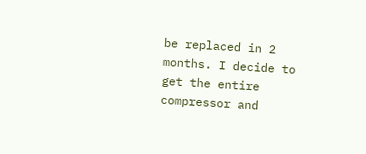be replaced in 2 months. I decide to get the entire compressor and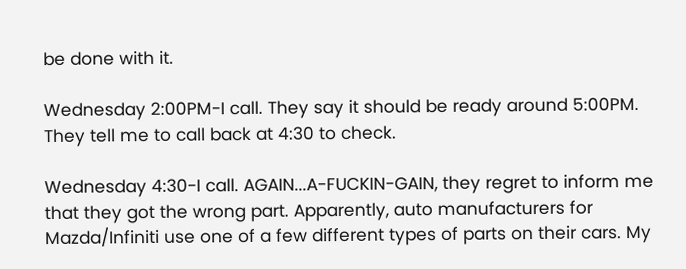be done with it.

Wednesday 2:00PM-I call. They say it should be ready around 5:00PM. They tell me to call back at 4:30 to check.

Wednesday 4:30-I call. AGAIN...A-FUCKIN-GAIN, they regret to inform me that they got the wrong part. Apparently, auto manufacturers for Mazda/Infiniti use one of a few different types of parts on their cars. My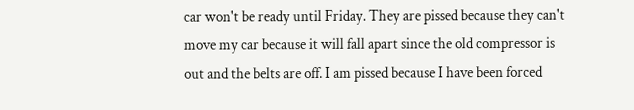car won't be ready until Friday. They are pissed because they can't move my car because it will fall apart since the old compressor is out and the belts are off. I am pissed because I have been forced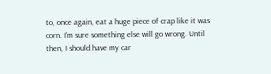to, once again, eat a huge piece of crap like it was corn. I'm sure something else will go wrong. Until then, I should have my car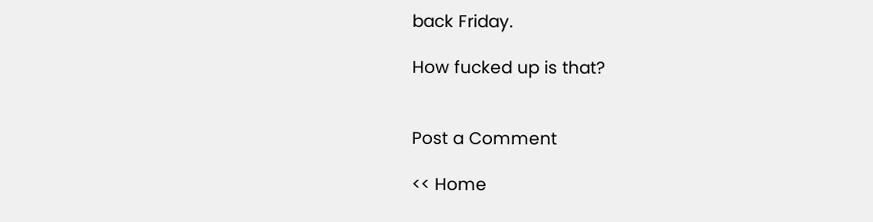back Friday.

How fucked up is that?


Post a Comment

<< Home